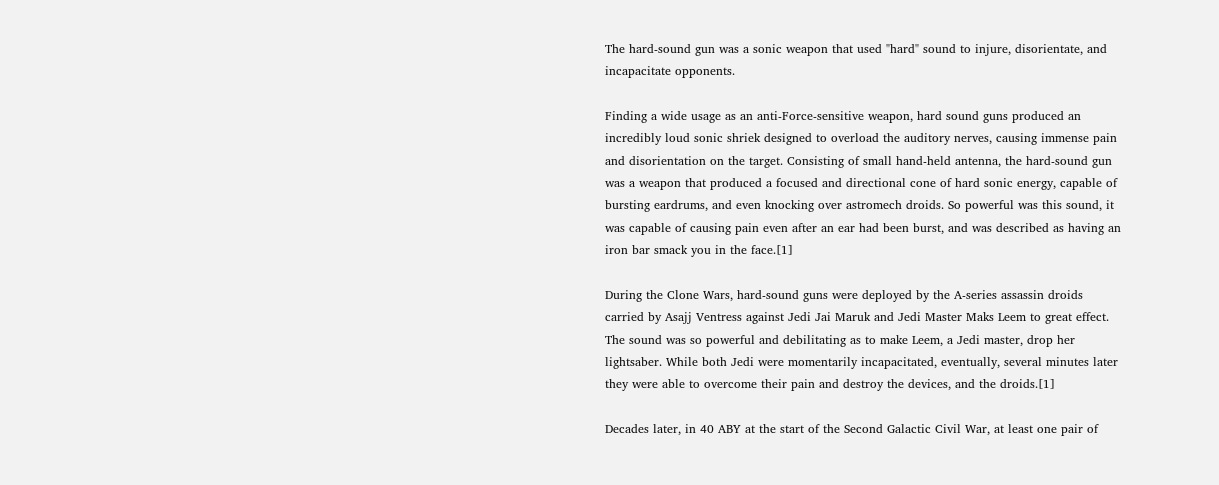The hard-sound gun was a sonic weapon that used "hard" sound to injure, disorientate, and incapacitate opponents.

Finding a wide usage as an anti-Force-sensitive weapon, hard sound guns produced an incredibly loud sonic shriek designed to overload the auditory nerves, causing immense pain and disorientation on the target. Consisting of small hand-held antenna, the hard-sound gun was a weapon that produced a focused and directional cone of hard sonic energy, capable of bursting eardrums, and even knocking over astromech droids. So powerful was this sound, it was capable of causing pain even after an ear had been burst, and was described as having an iron bar smack you in the face.[1]

During the Clone Wars, hard-sound guns were deployed by the A-series assassin droids carried by Asajj Ventress against Jedi Jai Maruk and Jedi Master Maks Leem to great effect. The sound was so powerful and debilitating as to make Leem, a Jedi master, drop her lightsaber. While both Jedi were momentarily incapacitated, eventually, several minutes later they were able to overcome their pain and destroy the devices, and the droids.[1]

Decades later, in 40 ABY at the start of the Second Galactic Civil War, at least one pair of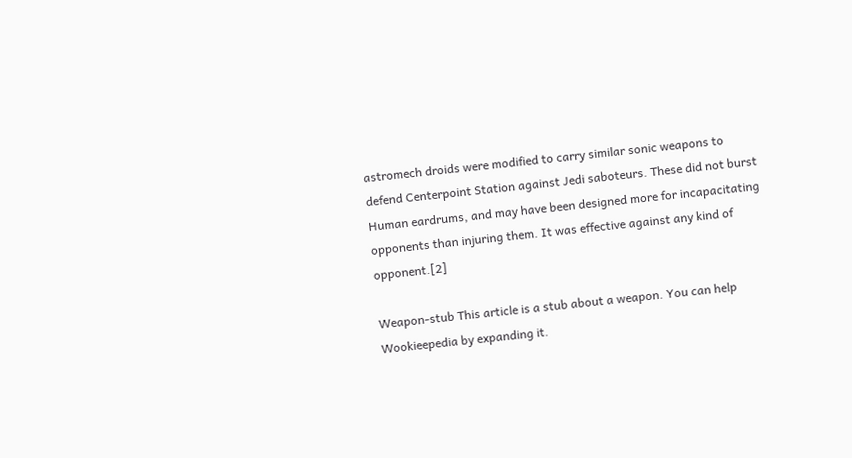astromech droids were modified to carry similar sonic weapons to defend Centerpoint Station against Jedi saboteurs. These did not burst Human eardrums, and may have been designed more for incapacitating opponents than injuring them. It was effective against any kind of opponent.[2]

Weapon-stub This article is a stub about a weapon. You can help Wookieepedia by expanding it.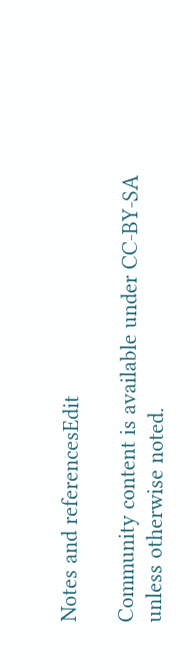Notes and referencesEdit

Community content is available under CC-BY-SA unless otherwise noted.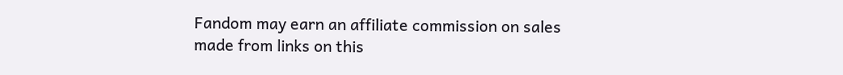Fandom may earn an affiliate commission on sales made from links on this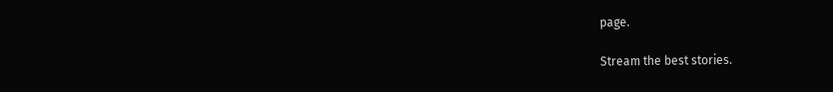page.

Stream the best stories.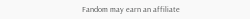Fandom may earn an affiliate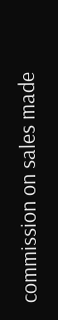commission on sales made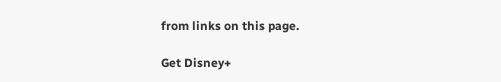from links on this page.

Get Disney+